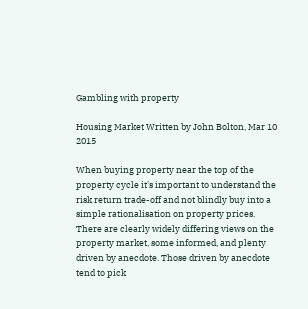Gambling with property

Housing Market Written by John Bolton, Mar 10 2015

When buying property near the top of the property cycle it's important to understand the risk return trade-off and not blindly buy into a simple rationalisation on property prices. There are clearly widely differing views on the property market, some informed, and plenty driven by anecdote. Those driven by anecdote tend to pick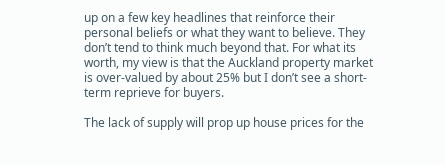up on a few key headlines that reinforce their personal beliefs or what they want to believe. They don’t tend to think much beyond that. For what its worth, my view is that the Auckland property market is over-valued by about 25% but I don’t see a short-term reprieve for buyers.

The lack of supply will prop up house prices for the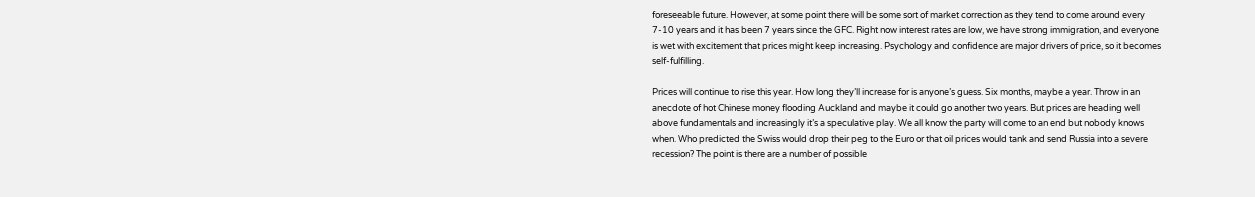foreseeable future. However, at some point there will be some sort of market correction as they tend to come around every 7-10 years and it has been 7 years since the GFC. Right now interest rates are low, we have strong immigration, and everyone is wet with excitement that prices might keep increasing. Psychology and confidence are major drivers of price, so it becomes self-fulfilling.

Prices will continue to rise this year. How long they’ll increase for is anyone’s guess. Six months, maybe a year. Throw in an anecdote of hot Chinese money flooding Auckland and maybe it could go another two years. But prices are heading well above fundamentals and increasingly it’s a speculative play. We all know the party will come to an end but nobody knows when. Who predicted the Swiss would drop their peg to the Euro or that oil prices would tank and send Russia into a severe recession? The point is there are a number of possible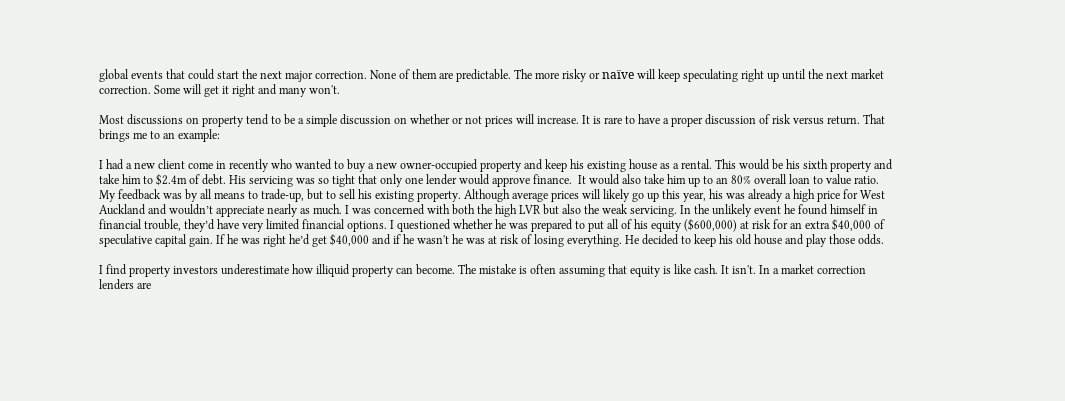global events that could start the next major correction. None of them are predictable. The more risky or naïve will keep speculating right up until the next market correction. Some will get it right and many won't.

Most discussions on property tend to be a simple discussion on whether or not prices will increase. It is rare to have a proper discussion of risk versus return. That brings me to an example:

I had a new client come in recently who wanted to buy a new owner-occupied property and keep his existing house as a rental. This would be his sixth property and take him to $2.4m of debt. His servicing was so tight that only one lender would approve finance.  It would also take him up to an 80% overall loan to value ratio. My feedback was by all means to trade-up, but to sell his existing property. Although average prices will likely go up this year, his was already a high price for West Auckland and wouldn’t appreciate nearly as much. I was concerned with both the high LVR but also the weak servicing. In the unlikely event he found himself in financial trouble, they’d have very limited financial options. I questioned whether he was prepared to put all of his equity ($600,000) at risk for an extra $40,000 of speculative capital gain. If he was right he’d get $40,000 and if he wasn't he was at risk of losing everything. He decided to keep his old house and play those odds.

I find property investors underestimate how illiquid property can become. The mistake is often assuming that equity is like cash. It isn't. In a market correction lenders are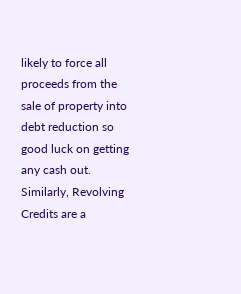likely to force all proceeds from the sale of property into debt reduction so good luck on getting any cash out. Similarly, Revolving Credits are a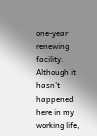one-year renewing facility. Although it hasn’t happened here in my working life,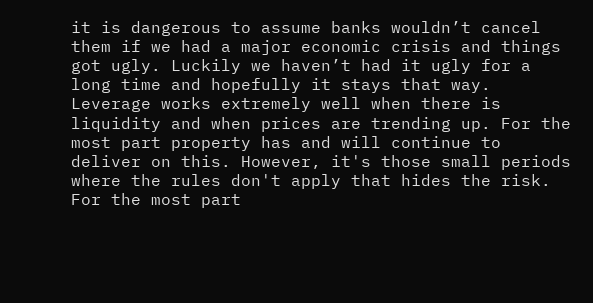it is dangerous to assume banks wouldn’t cancel them if we had a major economic crisis and things got ugly. Luckily we haven’t had it ugly for a long time and hopefully it stays that way. Leverage works extremely well when there is liquidity and when prices are trending up. For the most part property has and will continue to deliver on this. However, it's those small periods where the rules don't apply that hides the risk. For the most part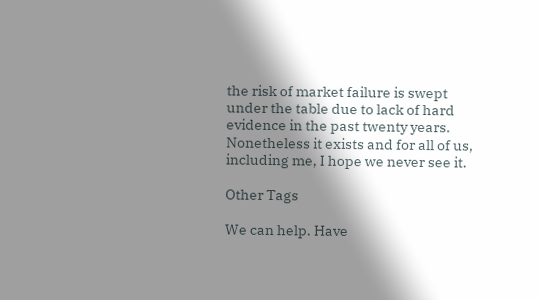the risk of market failure is swept under the table due to lack of hard evidence in the past twenty years. Nonetheless it exists and for all of us, including me, I hope we never see it.

Other Tags

We can help. Have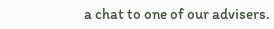a chat to one of our advisers.